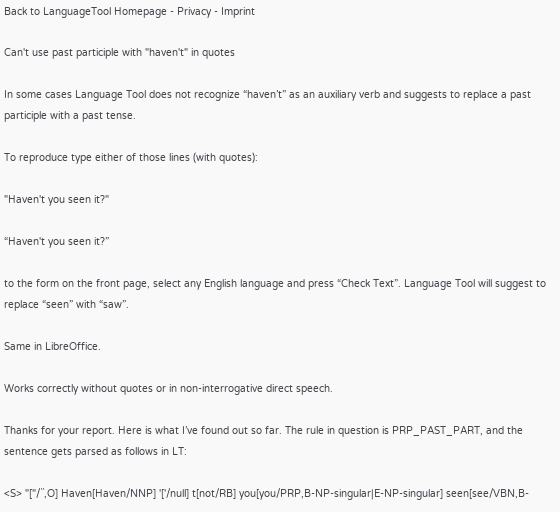Back to LanguageTool Homepage - Privacy - Imprint

Can't use past participle with "haven't" in quotes

In some cases Language Tool does not recognize “haven’t” as an auxiliary verb and suggests to replace a past participle with a past tense.

To reproduce type either of those lines (with quotes):

"Haven't you seen it?"

“Haven't you seen it?”

to the form on the front page, select any English language and press “Check Text”. Language Tool will suggest to replace “seen” with “saw”.

Same in LibreOffice.

Works correctly without quotes or in non-interrogative direct speech.

Thanks for your report. Here is what I’ve found out so far. The rule in question is PRP_PAST_PART, and the sentence gets parsed as follows in LT:

<S> "["/``,O] Haven[Haven/NNP] '['/null] t[not/RB] you[you/PRP,B-NP-singular|E-NP-singular] seen[see/VBN,B-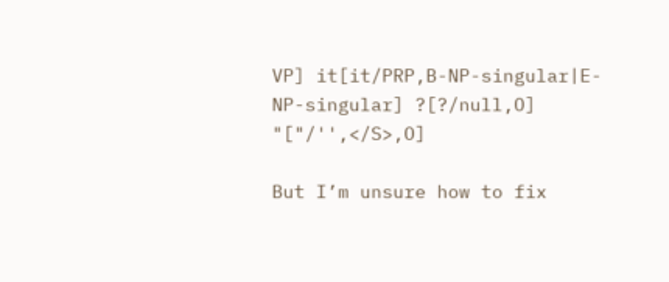VP] it[it/PRP,B-NP-singular|E-NP-singular] ?[?/null,O] "["/'',</S>,O]

But I’m unsure how to fix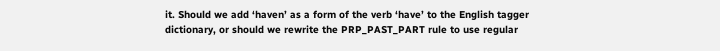it. Should we add ‘haven’ as a form of the verb ‘have’ to the English tagger dictionary, or should we rewrite the PRP_PAST_PART rule to use regular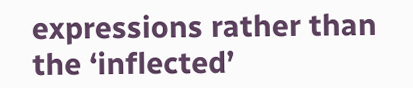expressions rather than the ‘inflected’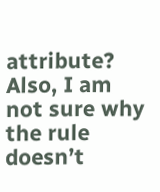attribute?
Also, I am not sure why the rule doesn’t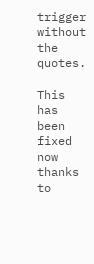trigger without the quotes.

This has been fixed now thanks to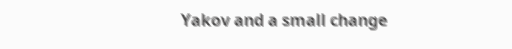Yakov and a small change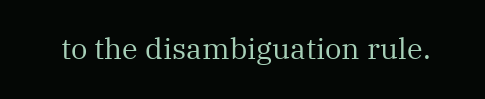to the disambiguation rule.